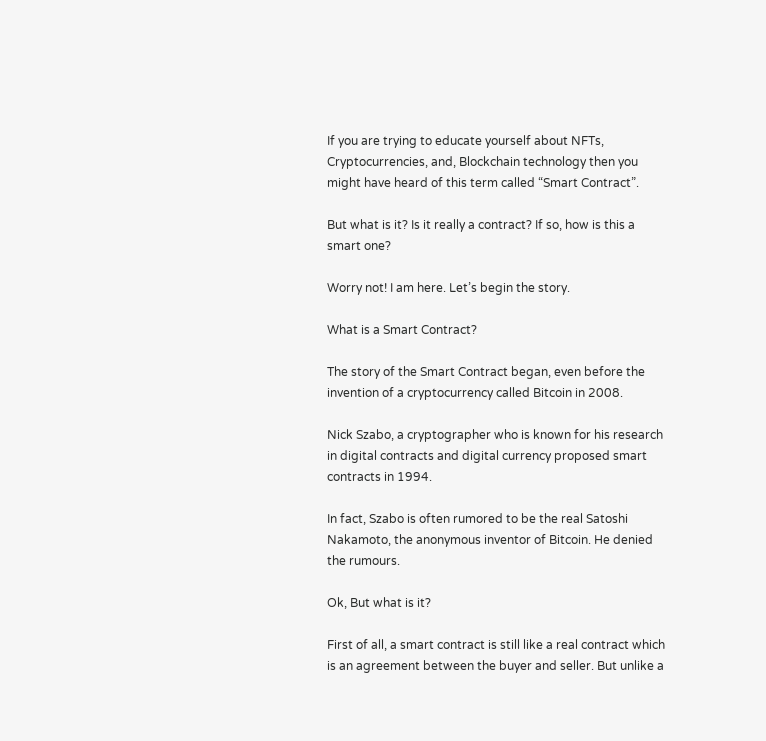If you are trying to educate yourself about NFTs, Cryptocurrencies, and, Blockchain technology then you might have heard of this term called “Smart Contract”.

But what is it? Is it really a contract? If so, how is this a smart one?

Worry not! I am here. Let’s begin the story.

What is a Smart Contract?

The story of the Smart Contract began, even before the invention of a cryptocurrency called Bitcoin in 2008.

Nick Szabo, a cryptographer who is known for his research in digital contracts and digital currency proposed smart contracts in 1994.

In fact, Szabo is often rumored to be the real Satoshi Nakamoto, the anonymous inventor of Bitcoin. He denied the rumours.

Ok, But what is it?

First of all, a smart contract is still like a real contract which is an agreement between the buyer and seller. But unlike a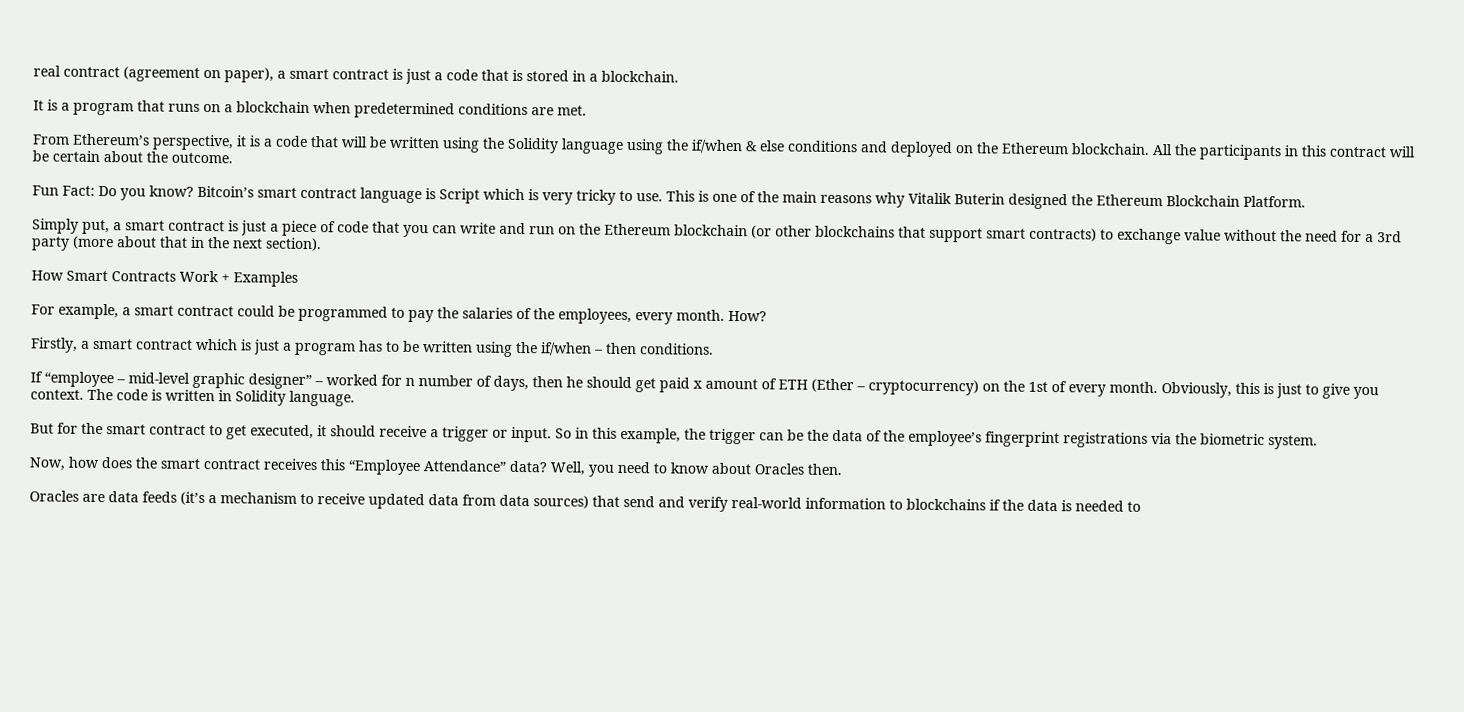real contract (agreement on paper), a smart contract is just a code that is stored in a blockchain.

It is a program that runs on a blockchain when predetermined conditions are met.

From Ethereum’s perspective, it is a code that will be written using the Solidity language using the if/when & else conditions and deployed on the Ethereum blockchain. All the participants in this contract will be certain about the outcome.

Fun Fact: Do you know? Bitcoin’s smart contract language is Script which is very tricky to use. This is one of the main reasons why Vitalik Buterin designed the Ethereum Blockchain Platform.

Simply put, a smart contract is just a piece of code that you can write and run on the Ethereum blockchain (or other blockchains that support smart contracts) to exchange value without the need for a 3rd party (more about that in the next section).

How Smart Contracts Work + Examples

For example, a smart contract could be programmed to pay the salaries of the employees, every month. How?

Firstly, a smart contract which is just a program has to be written using the if/when – then conditions.

If “employee – mid-level graphic designer” – worked for n number of days, then he should get paid x amount of ETH (Ether – cryptocurrency) on the 1st of every month. Obviously, this is just to give you context. The code is written in Solidity language.

But for the smart contract to get executed, it should receive a trigger or input. So in this example, the trigger can be the data of the employee’s fingerprint registrations via the biometric system.

Now, how does the smart contract receives this “Employee Attendance” data? Well, you need to know about Oracles then.

Oracles are data feeds (it’s a mechanism to receive updated data from data sources) that send and verify real-world information to blockchains if the data is needed to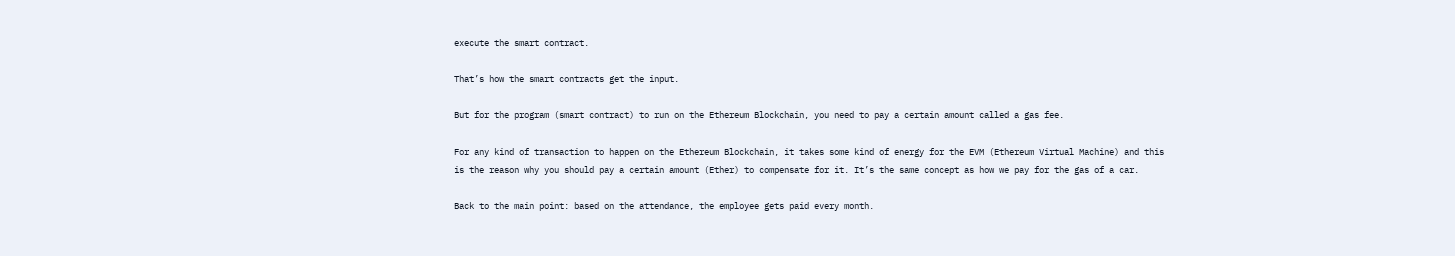execute the smart contract.

That’s how the smart contracts get the input.

But for the program (smart contract) to run on the Ethereum Blockchain, you need to pay a certain amount called a gas fee.

For any kind of transaction to happen on the Ethereum Blockchain, it takes some kind of energy for the EVM (Ethereum Virtual Machine) and this is the reason why you should pay a certain amount (Ether) to compensate for it. It’s the same concept as how we pay for the gas of a car.

Back to the main point: based on the attendance, the employee gets paid every month.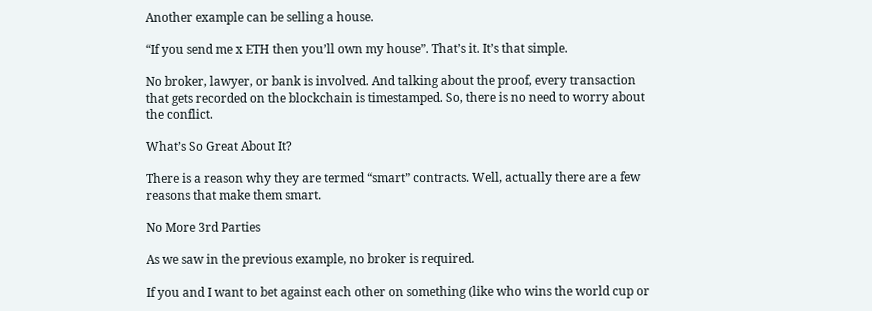Another example can be selling a house.

“If you send me x ETH then you’ll own my house”. That’s it. It’s that simple.

No broker, lawyer, or bank is involved. And talking about the proof, every transaction that gets recorded on the blockchain is timestamped. So, there is no need to worry about the conflict.

What’s So Great About It?

There is a reason why they are termed “smart” contracts. Well, actually there are a few reasons that make them smart.

No More 3rd Parties

As we saw in the previous example, no broker is required.

If you and I want to bet against each other on something (like who wins the world cup or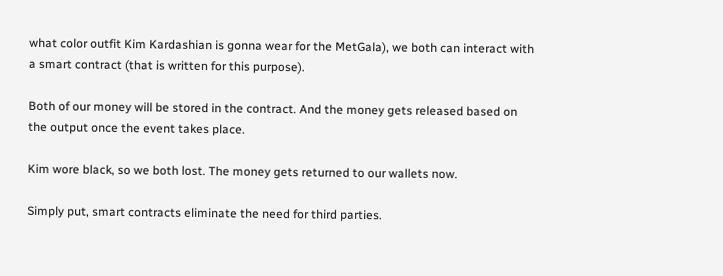what color outfit Kim Kardashian is gonna wear for the MetGala), we both can interact with a smart contract (that is written for this purpose).

Both of our money will be stored in the contract. And the money gets released based on the output once the event takes place.

Kim wore black, so we both lost. The money gets returned to our wallets now.

Simply put, smart contracts eliminate the need for third parties.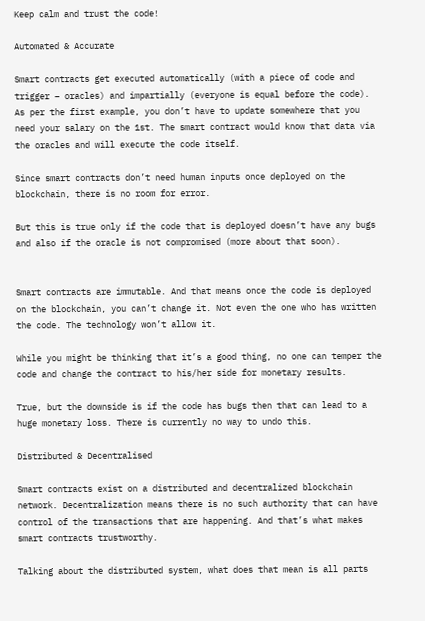Keep calm and trust the code!

Automated & Accurate

Smart contracts get executed automatically (with a piece of code and trigger – oracles) and impartially (everyone is equal before the code). As per the first example, you don’t have to update somewhere that you need your salary on the 1st. The smart contract would know that data via the oracles and will execute the code itself.

Since smart contracts don’t need human inputs once deployed on the blockchain, there is no room for error.

But this is true only if the code that is deployed doesn’t have any bugs and also if the oracle is not compromised (more about that soon).


Smart contracts are immutable. And that means once the code is deployed on the blockchain, you can’t change it. Not even the one who has written the code. The technology won’t allow it.

While you might be thinking that it’s a good thing, no one can temper the code and change the contract to his/her side for monetary results.

True, but the downside is if the code has bugs then that can lead to a huge monetary loss. There is currently no way to undo this.

Distributed & Decentralised

Smart contracts exist on a distributed and decentralized blockchain network. Decentralization means there is no such authority that can have control of the transactions that are happening. And that’s what makes smart contracts trustworthy.

Talking about the distributed system, what does that mean is all parts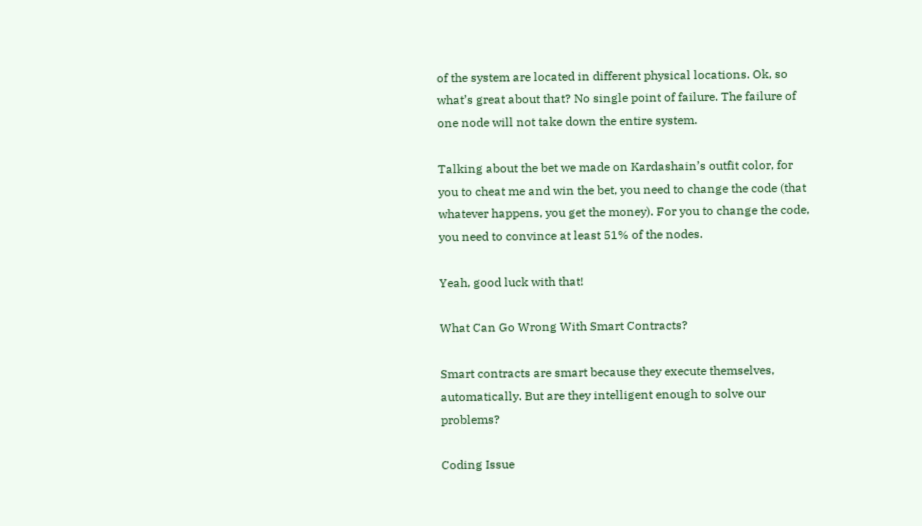of the system are located in different physical locations. Ok, so what’s great about that? No single point of failure. The failure of one node will not take down the entire system.

Talking about the bet we made on Kardashain’s outfit color, for you to cheat me and win the bet, you need to change the code (that whatever happens, you get the money). For you to change the code, you need to convince at least 51% of the nodes.

Yeah, good luck with that!

What Can Go Wrong With Smart Contracts?

Smart contracts are smart because they execute themselves, automatically. But are they intelligent enough to solve our problems?

Coding Issue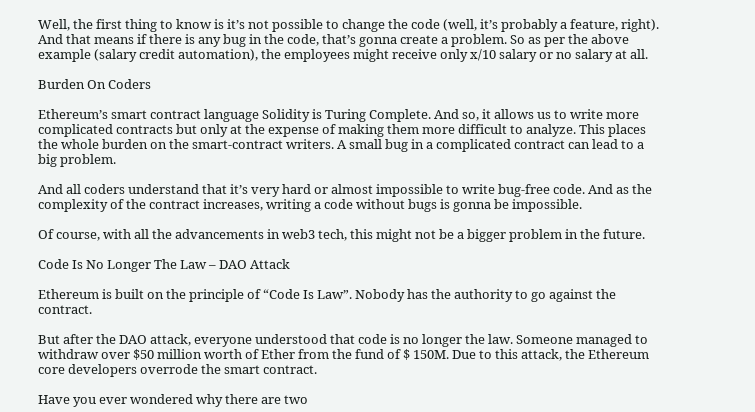Well, the first thing to know is it’s not possible to change the code (well, it’s probably a feature, right). And that means if there is any bug in the code, that’s gonna create a problem. So as per the above example (salary credit automation), the employees might receive only x/10 salary or no salary at all.

Burden On Coders

Ethereum’s smart contract language Solidity is Turing Complete. And so, it allows us to write more complicated contracts but only at the expense of making them more difficult to analyze. This places the whole burden on the smart-contract writers. A small bug in a complicated contract can lead to a big problem.

And all coders understand that it’s very hard or almost impossible to write bug-free code. And as the complexity of the contract increases, writing a code without bugs is gonna be impossible.

Of course, with all the advancements in web3 tech, this might not be a bigger problem in the future.

Code Is No Longer The Law – DAO Attack

Ethereum is built on the principle of “Code Is Law”. Nobody has the authority to go against the contract.

But after the DAO attack, everyone understood that code is no longer the law. Someone managed to withdraw over $50 million worth of Ether from the fund of $ 150M. Due to this attack, the Ethereum core developers overrode the smart contract.

Have you ever wondered why there are two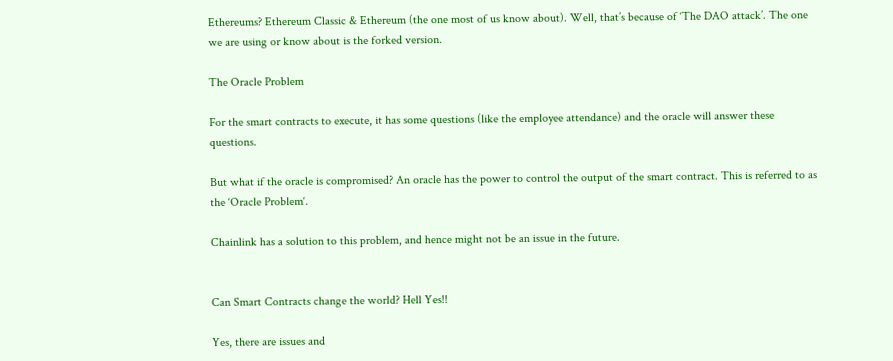Ethereums? Ethereum Classic & Ethereum (the one most of us know about). Well, that’s because of ‘The DAO attack’. The one we are using or know about is the forked version.

The Oracle Problem

For the smart contracts to execute, it has some questions (like the employee attendance) and the oracle will answer these questions.

But what if the oracle is compromised? An oracle has the power to control the output of the smart contract. This is referred to as the ‘Oracle Problem‘.

Chainlink has a solution to this problem, and hence might not be an issue in the future.


Can Smart Contracts change the world? Hell Yes!!

Yes, there are issues and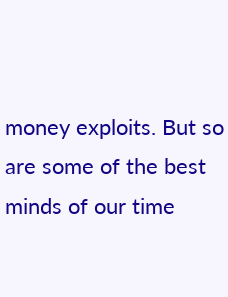money exploits. But so are some of the best minds of our time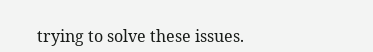trying to solve these issues.